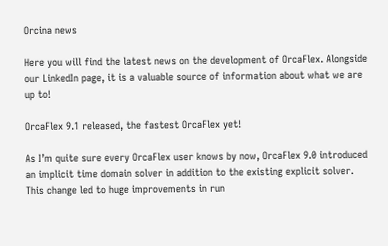Orcina news

Here you will find the latest news on the development of OrcaFlex. Alongside our LinkedIn page, it is a valuable source of information about what we are up to!

OrcaFlex 9.1 released, the fastest OrcaFlex yet!

As I’m quite sure every OrcaFlex user knows by now, OrcaFlex 9.0 introduced an implicit time domain solver in addition to the existing explicit solver. This change led to huge improvements in run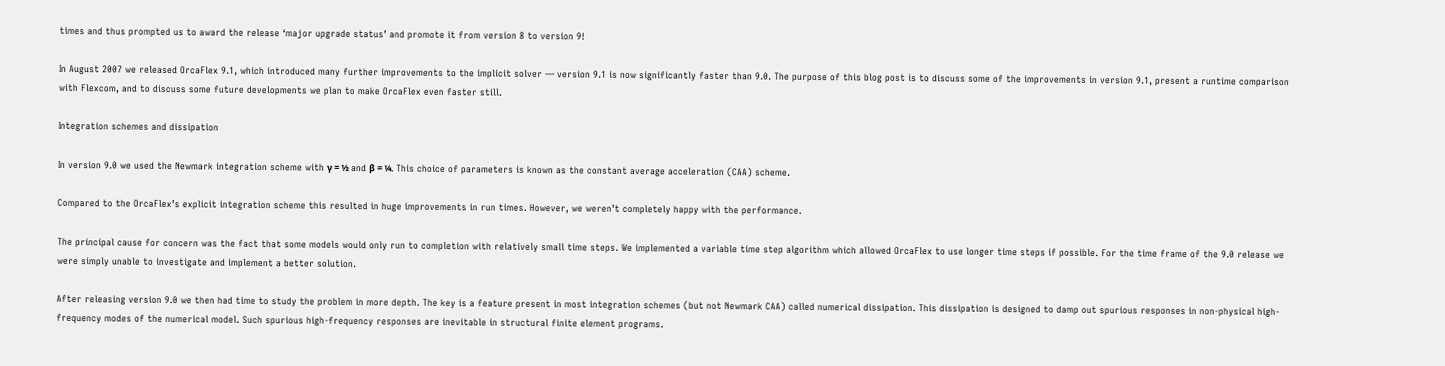times and thus prompted us to award the release ‘major upgrade status’ and promote it from version 8 to version 9!

In August 2007 we released OrcaFlex 9.1, which introduced many further improvements to the implicit solver — version 9.1 is now significantly faster than 9.0. The purpose of this blog post is to discuss some of the improvements in version 9.1, present a runtime comparison with Flexcom, and to discuss some future developments we plan to make OrcaFlex even faster still.

Integration schemes and dissipation

In version 9.0 we used the Newmark integration scheme with γ = ½ and β = ¼. This choice of parameters is known as the constant average acceleration (CAA) scheme.

Compared to the OrcaFlex’s explicit integration scheme this resulted in huge improvements in run times. However, we weren’t completely happy with the performance.

The principal cause for concern was the fact that some models would only run to completion with relatively small time steps. We implemented a variable time step algorithm which allowed OrcaFlex to use longer time steps if possible. For the time frame of the 9.0 release we were simply unable to investigate and implement a better solution.

After releasing version 9.0 we then had time to study the problem in more depth. The key is a feature present in most integration schemes (but not Newmark CAA) called numerical dissipation. This dissipation is designed to damp out spurious responses in non-physical high-frequency modes of the numerical model. Such spurious high-frequency responses are inevitable in structural finite element programs.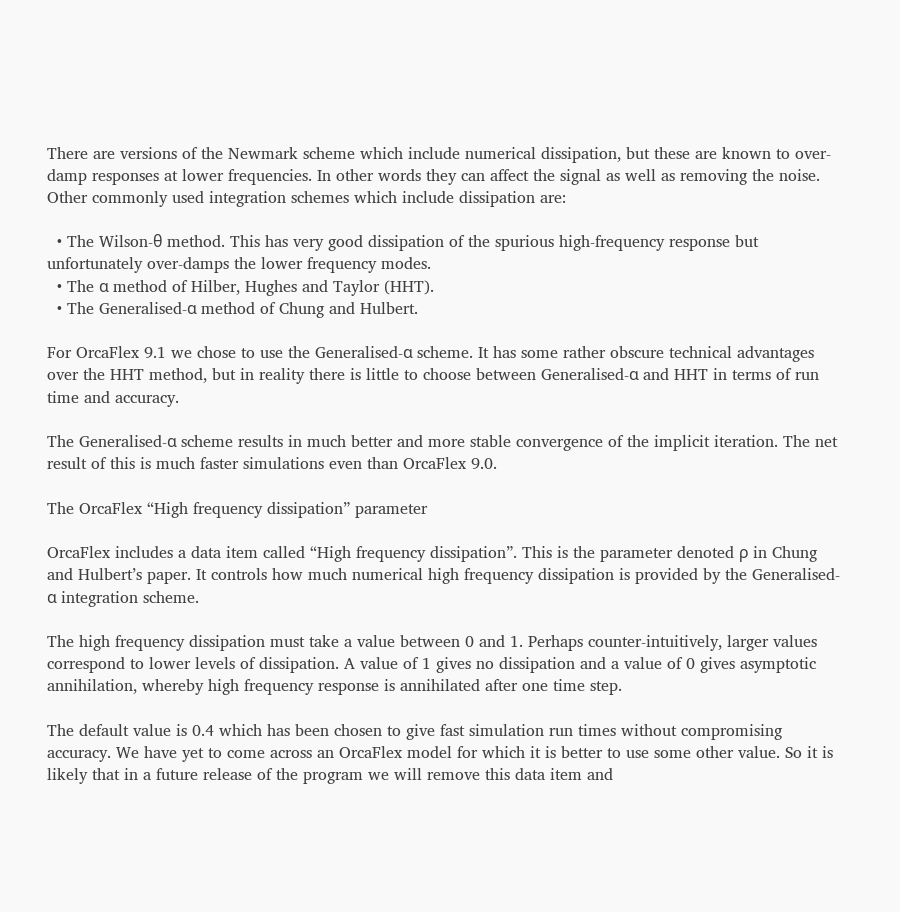There are versions of the Newmark scheme which include numerical dissipation, but these are known to over-damp responses at lower frequencies. In other words they can affect the signal as well as removing the noise. Other commonly used integration schemes which include dissipation are:

  • The Wilson-θ method. This has very good dissipation of the spurious high-frequency response but unfortunately over-damps the lower frequency modes.
  • The α method of Hilber, Hughes and Taylor (HHT).
  • The Generalised-α method of Chung and Hulbert.

For OrcaFlex 9.1 we chose to use the Generalised-α scheme. It has some rather obscure technical advantages over the HHT method, but in reality there is little to choose between Generalised-α and HHT in terms of run time and accuracy.

The Generalised-α scheme results in much better and more stable convergence of the implicit iteration. The net result of this is much faster simulations even than OrcaFlex 9.0.

The OrcaFlex “High frequency dissipation” parameter

OrcaFlex includes a data item called “High frequency dissipation”. This is the parameter denoted ρ in Chung and Hulbert’s paper. It controls how much numerical high frequency dissipation is provided by the Generalised-α integration scheme.

The high frequency dissipation must take a value between 0 and 1. Perhaps counter-intuitively, larger values correspond to lower levels of dissipation. A value of 1 gives no dissipation and a value of 0 gives asymptotic annihilation, whereby high frequency response is annihilated after one time step.

The default value is 0.4 which has been chosen to give fast simulation run times without compromising accuracy. We have yet to come across an OrcaFlex model for which it is better to use some other value. So it is likely that in a future release of the program we will remove this data item and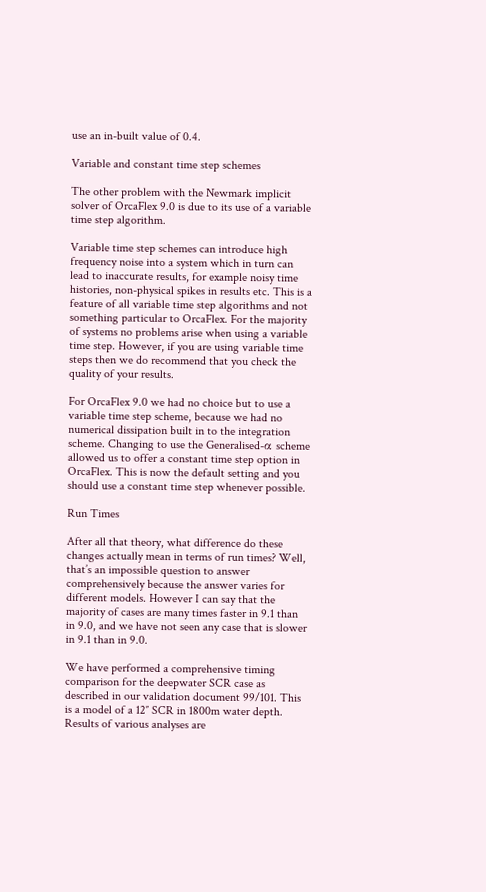use an in-built value of 0.4.

Variable and constant time step schemes

The other problem with the Newmark implicit solver of OrcaFlex 9.0 is due to its use of a variable time step algorithm.

Variable time step schemes can introduce high frequency noise into a system which in turn can lead to inaccurate results, for example noisy time histories, non-physical spikes in results etc. This is a feature of all variable time step algorithms and not something particular to OrcaFlex. For the majority of systems no problems arise when using a variable time step. However, if you are using variable time steps then we do recommend that you check the quality of your results.

For OrcaFlex 9.0 we had no choice but to use a variable time step scheme, because we had no numerical dissipation built in to the integration scheme. Changing to use the Generalised-α scheme allowed us to offer a constant time step option in OrcaFlex. This is now the default setting and you should use a constant time step whenever possible.

Run Times

After all that theory, what difference do these changes actually mean in terms of run times? Well, that’s an impossible question to answer comprehensively because the answer varies for different models. However I can say that the majority of cases are many times faster in 9.1 than in 9.0, and we have not seen any case that is slower in 9.1 than in 9.0.

We have performed a comprehensive timing comparison for the deepwater SCR case as described in our validation document 99/101. This is a model of a 12″ SCR in 1800m water depth. Results of various analyses are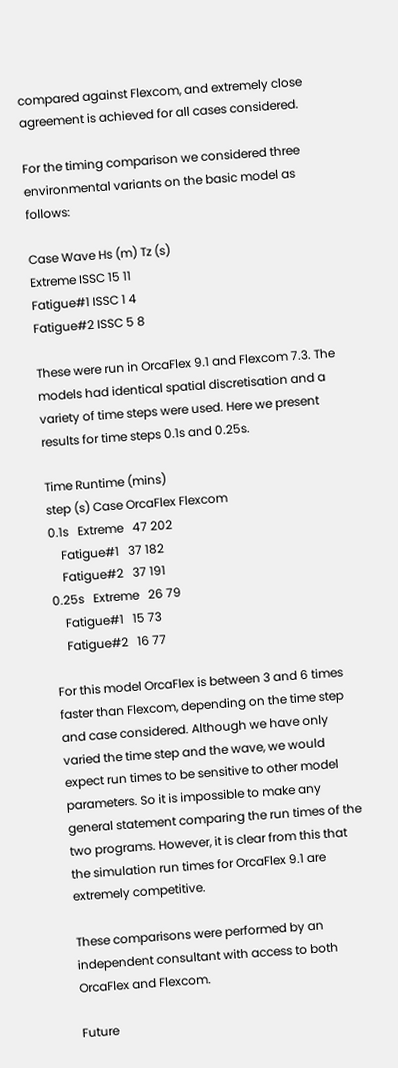compared against Flexcom, and extremely close agreement is achieved for all cases considered.

For the timing comparison we considered three environmental variants on the basic model as follows:

Case Wave Hs (m) Tz (s)
Extreme ISSC 15 11
Fatigue#1 ISSC 1 4
Fatigue#2 ISSC 5 8

These were run in OrcaFlex 9.1 and Flexcom 7.3. The models had identical spatial discretisation and a variety of time steps were used. Here we present results for time steps 0.1s and 0.25s.

Time Runtime (mins)
step (s) Case OrcaFlex Flexcom
0.1s   Extreme   47 202
    Fatigue#1   37 182
    Fatigue#2   37 191
0.25s   Extreme   26 79
    Fatigue#1   15 73
    Fatigue#2   16 77

For this model OrcaFlex is between 3 and 6 times faster than Flexcom, depending on the time step and case considered. Although we have only varied the time step and the wave, we would expect run times to be sensitive to other model parameters. So it is impossible to make any general statement comparing the run times of the two programs. However, it is clear from this that the simulation run times for OrcaFlex 9.1 are extremely competitive.

These comparisons were performed by an independent consultant with access to both OrcaFlex and Flexcom.

Future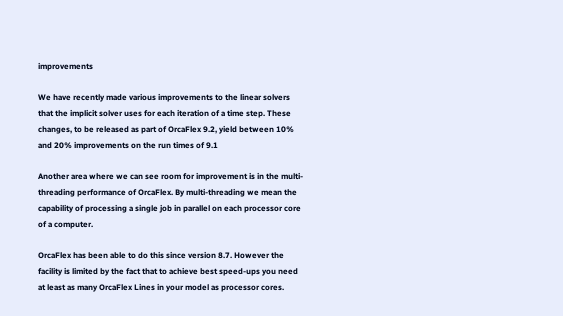improvements

We have recently made various improvements to the linear solvers that the implicit solver uses for each iteration of a time step. These changes, to be released as part of OrcaFlex 9.2, yield between 10% and 20% improvements on the run times of 9.1

Another area where we can see room for improvement is in the multi-threading performance of OrcaFlex. By multi-threading we mean the capability of processing a single job in parallel on each processor core of a computer.

OrcaFlex has been able to do this since version 8.7. However the facility is limited by the fact that to achieve best speed-ups you need at least as many OrcaFlex Lines in your model as processor cores.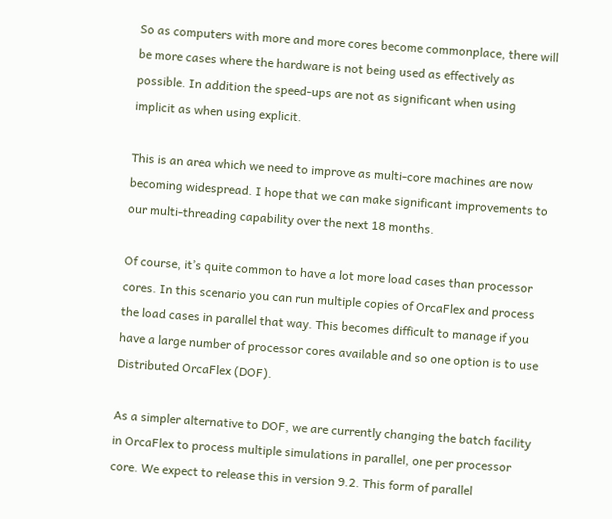So as computers with more and more cores become commonplace, there will be more cases where the hardware is not being used as effectively as possible. In addition the speed-ups are not as significant when using implicit as when using explicit.

This is an area which we need to improve as multi-core machines are now becoming widespread. I hope that we can make significant improvements to our multi-threading capability over the next 18 months.

Of course, it’s quite common to have a lot more load cases than processor cores. In this scenario you can run multiple copies of OrcaFlex and process the load cases in parallel that way. This becomes difficult to manage if you have a large number of processor cores available and so one option is to use Distributed OrcaFlex (DOF).

As a simpler alternative to DOF, we are currently changing the batch facility in OrcaFlex to process multiple simulations in parallel, one per processor core. We expect to release this in version 9.2. This form of parallel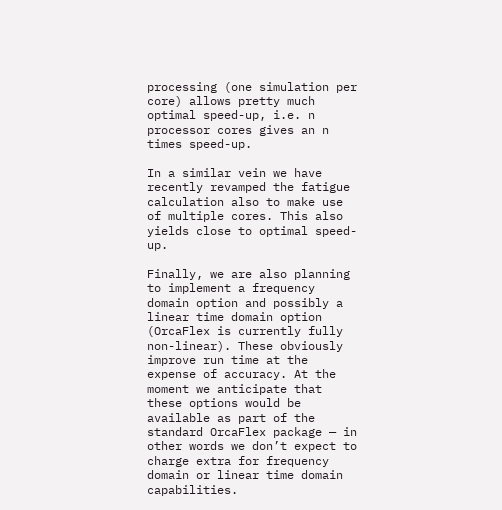processing (one simulation per core) allows pretty much optimal speed-up, i.e. n processor cores gives an n times speed-up.

In a similar vein we have recently revamped the fatigue calculation also to make use of multiple cores. This also yields close to optimal speed-up.

Finally, we are also planning to implement a frequency domain option and possibly a linear time domain option (OrcaFlex is currently fully non-linear). These obviously improve run time at the expense of accuracy. At the moment we anticipate that these options would be available as part of the standard OrcaFlex package — in other words we don’t expect to charge extra for frequency domain or linear time domain capabilities.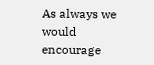As always we would encourage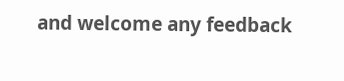and welcome any feedback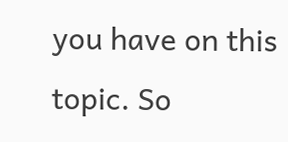you have on this topic. So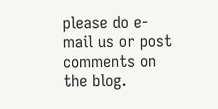please do e-mail us or post comments on the blog.